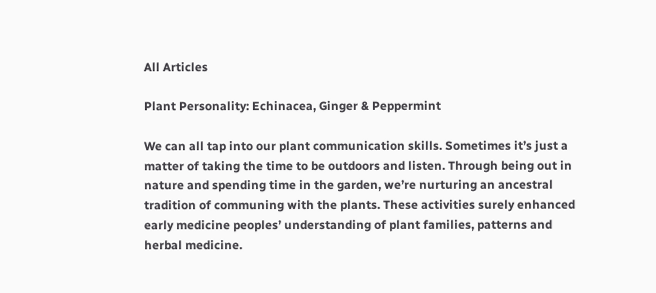All Articles

Plant Personality: Echinacea, Ginger & Peppermint

We can all tap into our plant communication skills. Sometimes it’s just a matter of taking the time to be outdoors and listen. Through being out in nature and spending time in the garden, we’re nurturing an ancestral tradition of communing with the plants. These activities surely enhanced early medicine peoples’ understanding of plant families, patterns and herbal medicine.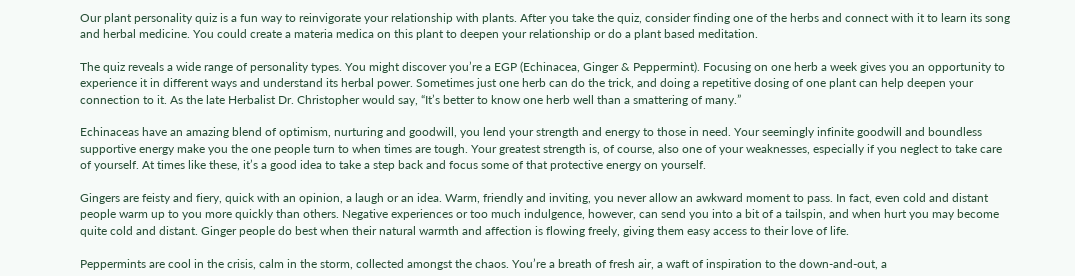Our plant personality quiz is a fun way to reinvigorate your relationship with plants. After you take the quiz, consider finding one of the herbs and connect with it to learn its song and herbal medicine. You could create a materia medica on this plant to deepen your relationship or do a plant based meditation.

The quiz reveals a wide range of personality types. You might discover you’re a EGP (Echinacea, Ginger & Peppermint). Focusing on one herb a week gives you an opportunity to experience it in different ways and understand its herbal power. Sometimes just one herb can do the trick, and doing a repetitive dosing of one plant can help deepen your connection to it. As the late Herbalist Dr. Christopher would say, “It’s better to know one herb well than a smattering of many.”

Echinaceas have an amazing blend of optimism, nurturing and goodwill, you lend your strength and energy to those in need. Your seemingly infinite goodwill and boundless supportive energy make you the one people turn to when times are tough. Your greatest strength is, of course, also one of your weaknesses, especially if you neglect to take care of yourself. At times like these, it’s a good idea to take a step back and focus some of that protective energy on yourself.

Gingers are feisty and fiery, quick with an opinion, a laugh or an idea. Warm, friendly and inviting, you never allow an awkward moment to pass. In fact, even cold and distant people warm up to you more quickly than others. Negative experiences or too much indulgence, however, can send you into a bit of a tailspin, and when hurt you may become quite cold and distant. Ginger people do best when their natural warmth and affection is flowing freely, giving them easy access to their love of life.

Peppermints are cool in the crisis, calm in the storm, collected amongst the chaos. You’re a breath of fresh air, a waft of inspiration to the down-and-out, a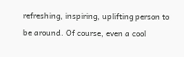refreshing, inspiring, uplifting person to be around. Of course, even a cool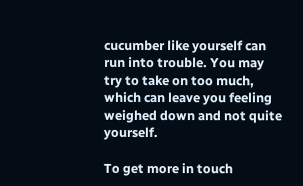cucumber like yourself can run into trouble. You may try to take on too much, which can leave you feeling weighed down and not quite yourself.

To get more in touch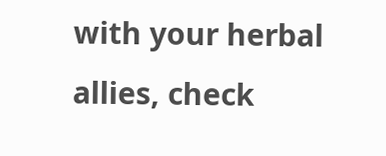with your herbal allies, check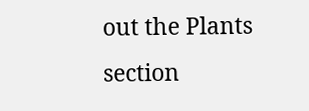out the Plants section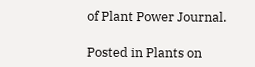of Plant Power Journal.

Posted in Plants on